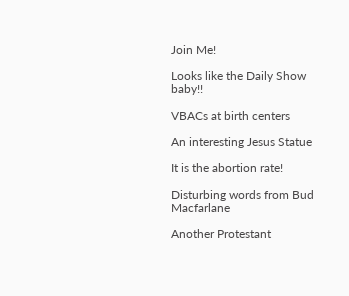Join Me!

Looks like the Daily Show baby!!

VBACs at birth centers

An interesting Jesus Statue

It is the abortion rate!

Disturbing words from Bud Macfarlane

Another Protestant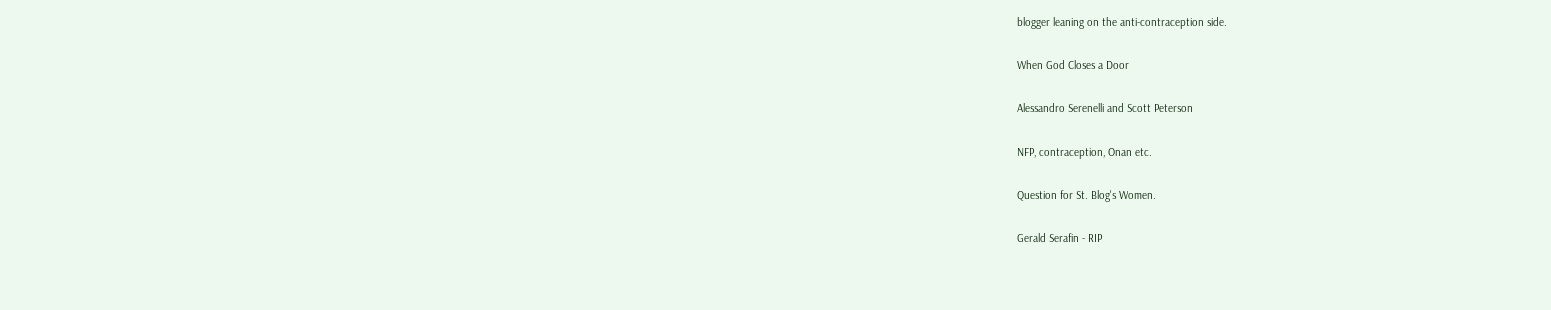blogger leaning on the anti-contraception side.

When God Closes a Door

Alessandro Serenelli and Scott Peterson

NFP, contraception, Onan etc.

Question for St. Blog's Women.

Gerald Serafin - RIP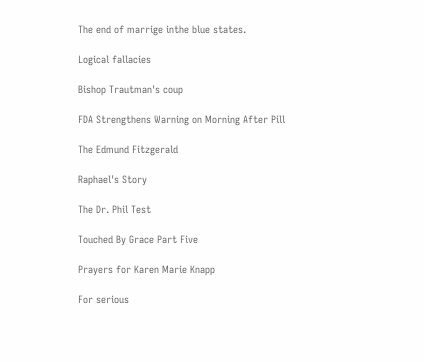The end of marrige inthe blue states.

Logical fallacies

Bishop Trautman's coup

FDA Strengthens Warning on Morning After Pill

The Edmund Fitzgerald

Raphael's Story

The Dr. Phil Test

Touched By Grace Part Five

Prayers for Karen Marie Knapp

For serious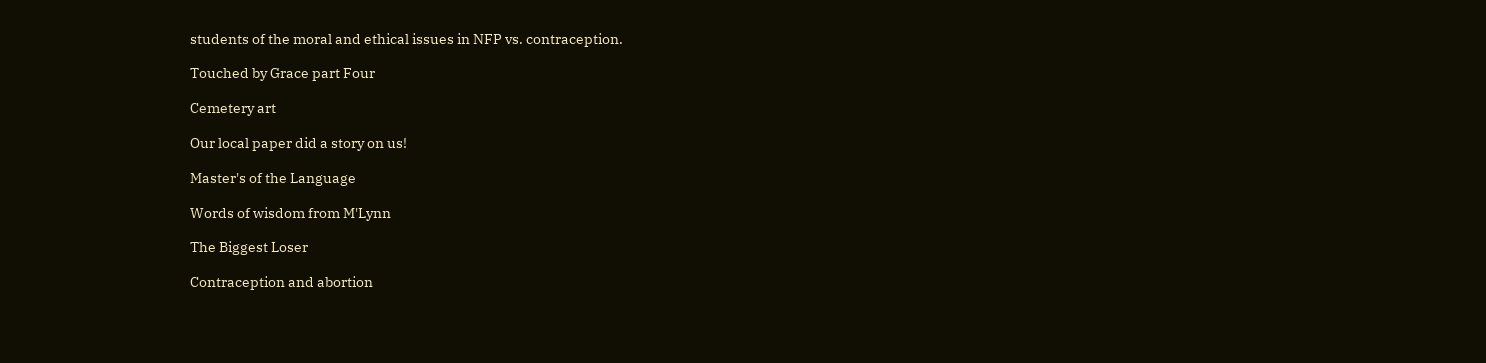students of the moral and ethical issues in NFP vs. contraception.

Touched by Grace part Four

Cemetery art

Our local paper did a story on us!

Master's of the Language

Words of wisdom from M'Lynn

The Biggest Loser

Contraception and abortion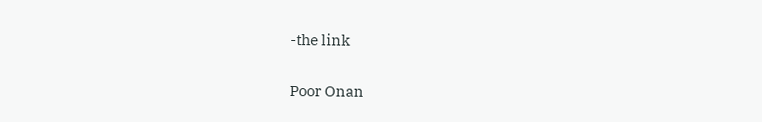-the link

Poor Onan